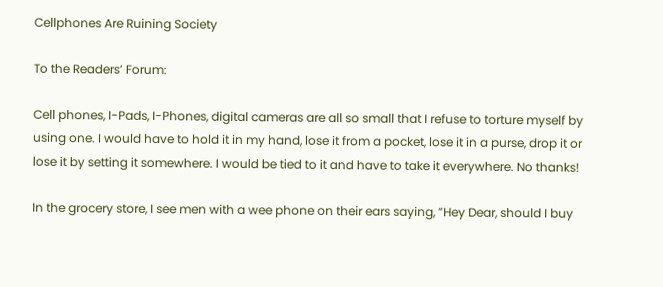Cellphones Are Ruining Society

To the Readers’ Forum:

Cell phones, I-Pads, I-Phones, digital cameras are all so small that I refuse to torture myself by using one. I would have to hold it in my hand, lose it from a pocket, lose it in a purse, drop it or lose it by setting it somewhere. I would be tied to it and have to take it everywhere. No thanks!

In the grocery store, I see men with a wee phone on their ears saying, ”Hey Dear, should I buy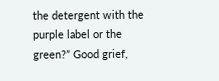the detergent with the purple label or the green?” Good grief,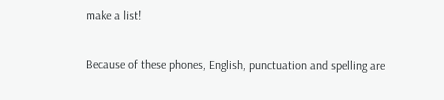make a list!

Because of these phones, English, punctuation and spelling are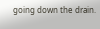going down the drain.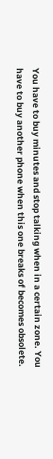You have to buy minutes and stop talking when in a certain zone. You have to buy another phone when this one breaks of becomes obsolete.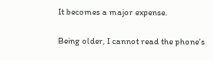It becomes a major expense.

Being older, I cannot read the phone’s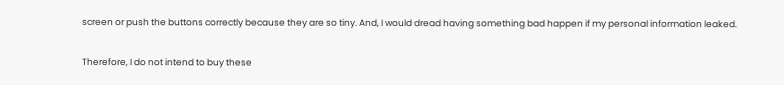screen or push the buttons correctly because they are so tiny. And, I would dread having something bad happen if my personal information leaked.

Therefore, I do not intend to buy these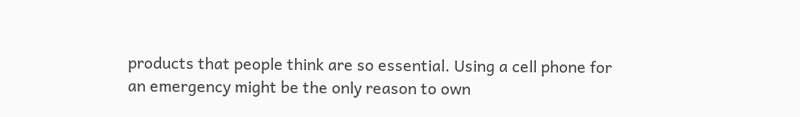products that people think are so essential. Using a cell phone for an emergency might be the only reason to own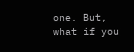one. But, what if you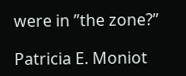were in ”the zone?”

Patricia E. Moniot